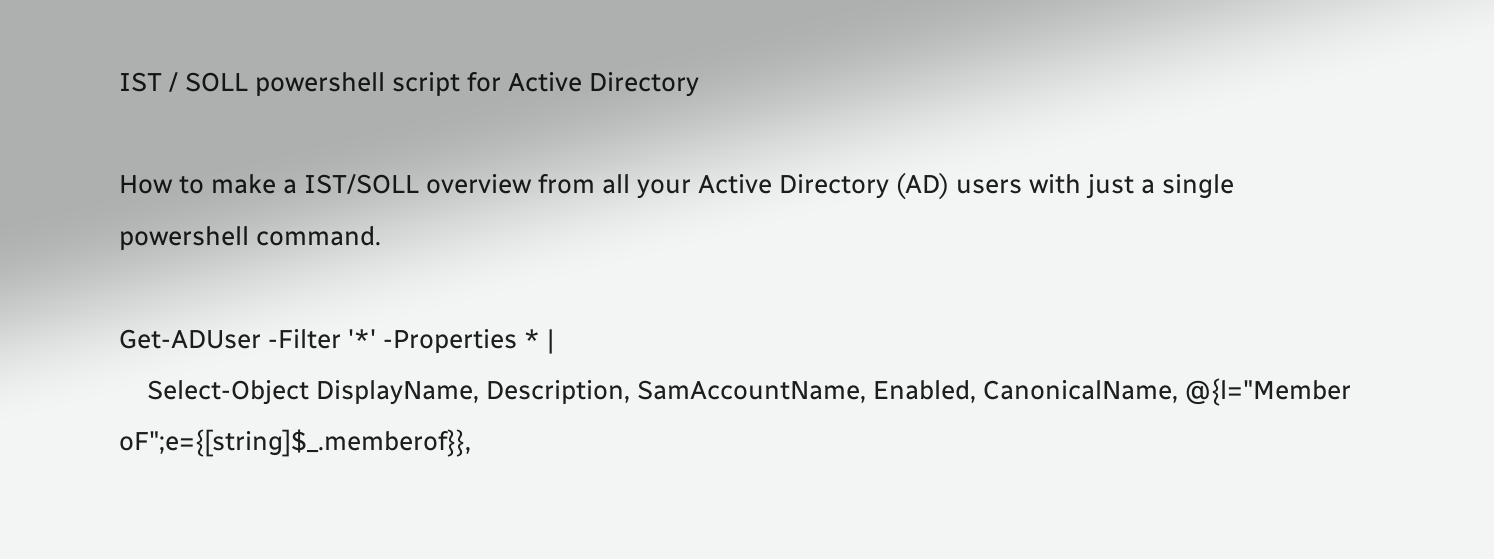IST / SOLL powershell script for Active Directory

How to make a IST/SOLL overview from all your Active Directory (AD) users with just a single powershell command.

Get-ADUser -Filter '*' -Properties * |
    Select-Object DisplayName, Description, SamAccountName, Enabled, CanonicalName, @{l="Member oF";e={[string]$_.memberof}},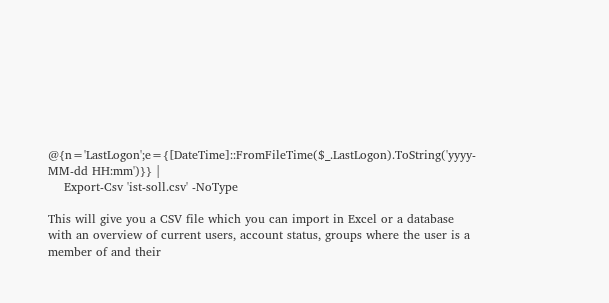@{n='LastLogon';e={[DateTime]::FromFileTime($_.LastLogon).ToString('yyyy-MM-dd HH:mm')}} |
    Export-Csv 'ist-soll.csv' -NoType

This will give you a CSV file which you can import in Excel or a database with an overview of current users, account status, groups where the user is a member of and their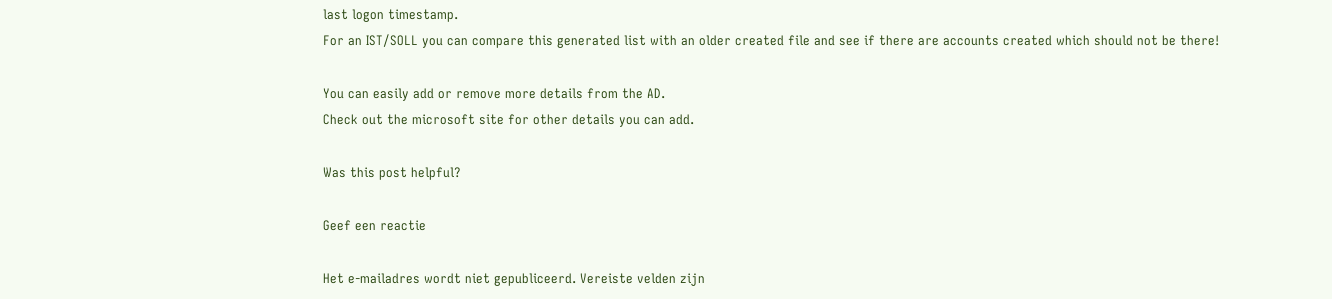last logon timestamp.
For an IST/SOLL you can compare this generated list with an older created file and see if there are accounts created which should not be there!

You can easily add or remove more details from the AD.
Check out the microsoft site for other details you can add.

Was this post helpful?

Geef een reactie

Het e-mailadres wordt niet gepubliceerd. Vereiste velden zijn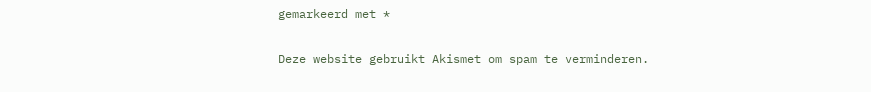gemarkeerd met *

Deze website gebruikt Akismet om spam te verminderen.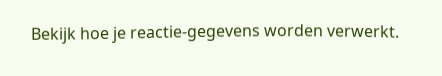Bekijk hoe je reactie-gegevens worden verwerkt.